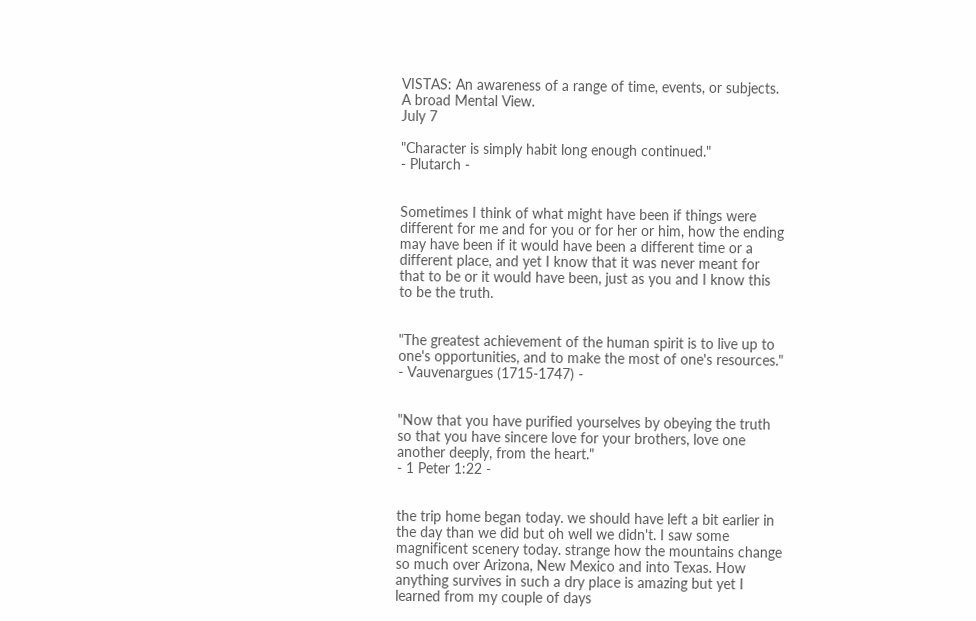VISTAS: An awareness of a range of time, events, or subjects. A broad Mental View.
July 7

"Character is simply habit long enough continued."
- Plutarch -


Sometimes I think of what might have been if things were different for me and for you or for her or him, how the ending may have been if it would have been a different time or a different place, and yet I know that it was never meant for that to be or it would have been, just as you and I know this to be the truth.


"The greatest achievement of the human spirit is to live up to one's opportunities, and to make the most of one's resources."
- Vauvenargues (1715-1747) -


"Now that you have purified yourselves by obeying the truth so that you have sincere love for your brothers, love one another deeply, from the heart."
- 1 Peter 1:22 -


the trip home began today. we should have left a bit earlier in the day than we did but oh well we didn't. I saw some magnificent scenery today. strange how the mountains change so much over Arizona, New Mexico and into Texas. How anything survives in such a dry place is amazing but yet I learned from my couple of days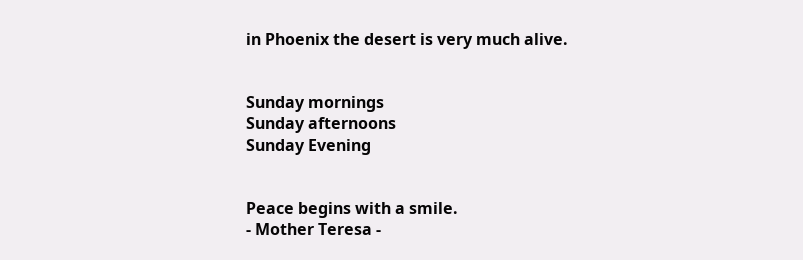in Phoenix the desert is very much alive.


Sunday mornings
Sunday afternoons
Sunday Evening


Peace begins with a smile.
- Mother Teresa -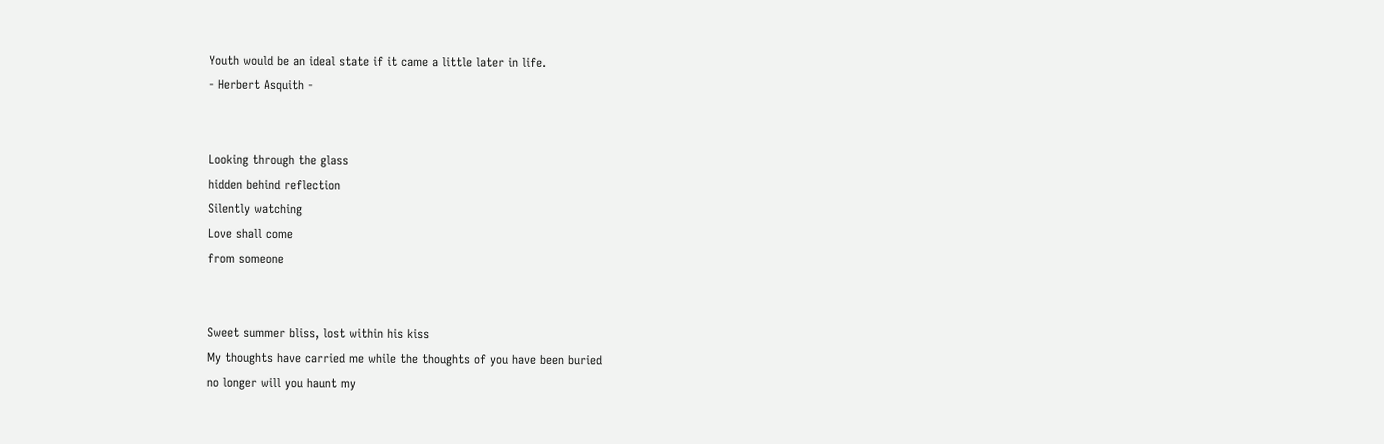Youth would be an ideal state if it came a little later in life.
- Herbert Asquith -


Looking through the glass
hidden behind reflection
Silently watching
Love shall come
from someone


Sweet summer bliss, lost within his kiss
My thoughts have carried me while the thoughts of you have been buried
no longer will you haunt my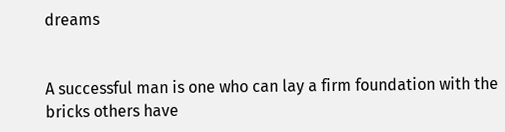dreams


A successful man is one who can lay a firm foundation with the bricks others have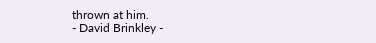thrown at him.
- David Brinkley -